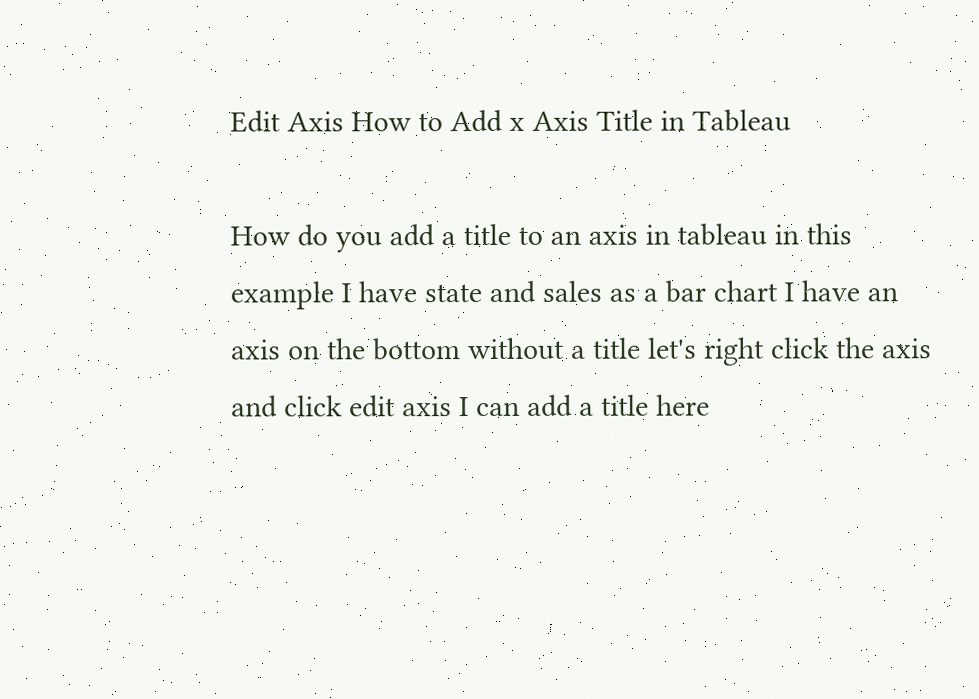Edit Axis How to Add x Axis Title in Tableau

How do you add a title to an axis in tableau in this example I have state and sales as a bar chart I have an axis on the bottom without a title let's right click the axis and click edit axis I can add a title here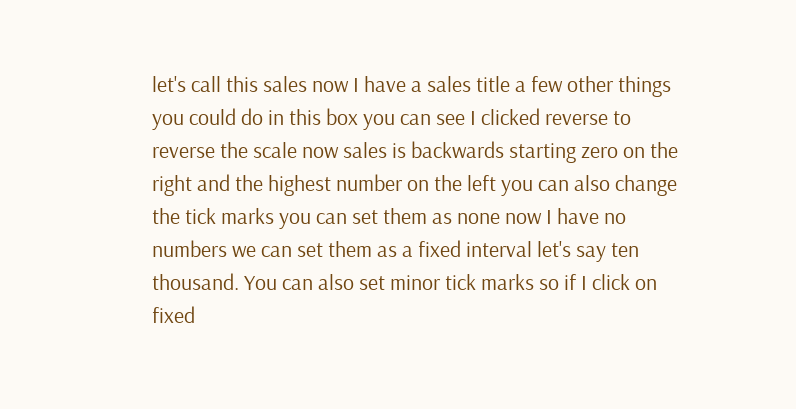let's call this sales now I have a sales title a few other things you could do in this box you can see I clicked reverse to reverse the scale now sales is backwards starting zero on the right and the highest number on the left you can also change the tick marks you can set them as none now I have no numbers we can set them as a fixed interval let's say ten thousand. You can also set minor tick marks so if I click on fixed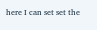here I can set set the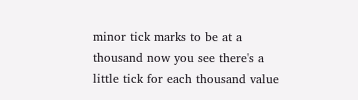minor tick marks to be at a thousand now you see there's a little tick for each thousand value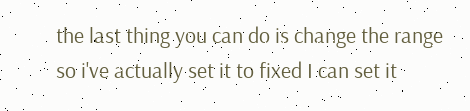the last thing you can do is change the range so i've actually set it to fixed I can set it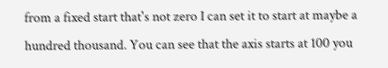from a fixed start that's not zero I can set it to start at maybe a hundred thousand. You can see that the axis starts at 100 you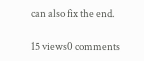can also fix the end.

15 views0 comments